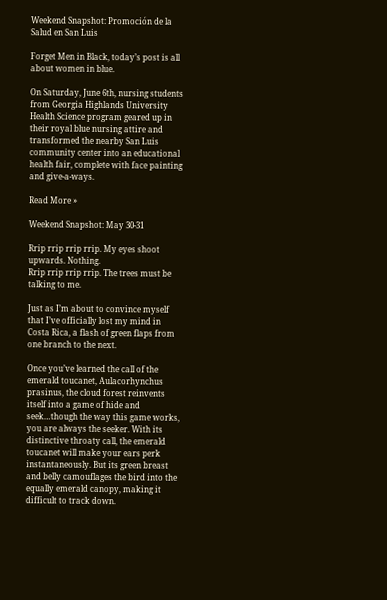Weekend Snapshot: Promoción de la Salud en San Luis

Forget Men in Black, today’s post is all about women in blue.

On Saturday, June 6th, nursing students from Georgia Highlands University Health Science program geared up in their royal blue nursing attire and transformed the nearby San Luis community center into an educational health fair, complete with face painting and give-a-ways.

Read More »

Weekend Snapshot: May 30-31

Rrip rrip rrip rrip. My eyes shoot upwards. Nothing.
Rrip rrip rrip rrip. The trees must be talking to me.

Just as I’m about to convince myself that I’ve officially lost my mind in Costa Rica, a flash of green flaps from one branch to the next.

Once you’ve learned the call of the emerald toucanet, Aulacorhynchus prasinus, the cloud forest reinvents itself into a game of hide and seek…though the way this game works, you are always the seeker. With its distinctive throaty call, the emerald toucanet will make your ears perk instantaneously. But its green breast and belly camouflages the bird into the equally emerald canopy, making it difficult to track down.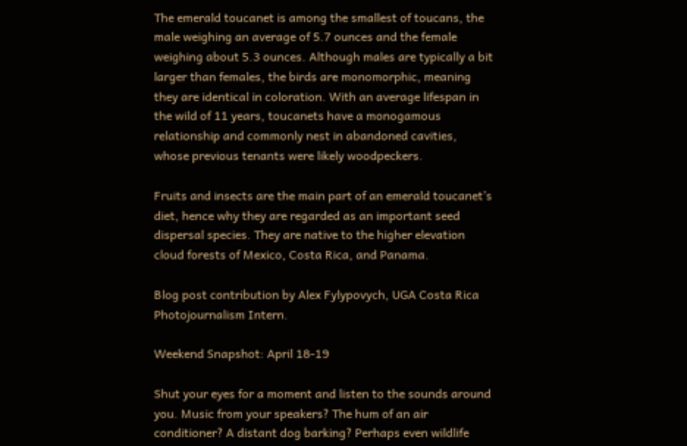The emerald toucanet is among the smallest of toucans, the male weighing an average of 5.7 ounces and the female weighing about 5.3 ounces. Although males are typically a bit larger than females, the birds are monomorphic, meaning they are identical in coloration. With an average lifespan in the wild of 11 years, toucanets have a monogamous relationship and commonly nest in abandoned cavities, whose previous tenants were likely woodpeckers.

Fruits and insects are the main part of an emerald toucanet’s diet, hence why they are regarded as an important seed dispersal species. They are native to the higher elevation cloud forests of Mexico, Costa Rica, and Panama.

Blog post contribution by Alex Fylypovych, UGA Costa Rica Photojournalism Intern.

Weekend Snapshot: April 18-19

Shut your eyes for a moment and listen to the sounds around you. Music from your speakers? The hum of an air conditioner? A distant dog barking? Perhaps even wildlife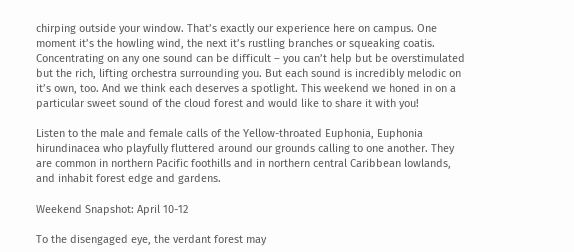chirping outside your window. That’s exactly our experience here on campus. One moment it’s the howling wind, the next it’s rustling branches or squeaking coatis. Concentrating on any one sound can be difficult – you can’t help but be overstimulated but the rich, lifting orchestra surrounding you. But each sound is incredibly melodic on it’s own, too. And we think each deserves a spotlight. This weekend we honed in on a particular sweet sound of the cloud forest and would like to share it with you!

Listen to the male and female calls of the Yellow-throated Euphonia, Euphonia hirundinacea who playfully fluttered around our grounds calling to one another. They are common in northern Pacific foothills and in northern central Caribbean lowlands, and inhabit forest edge and gardens.

Weekend Snapshot: April 10-12

To the disengaged eye, the verdant forest may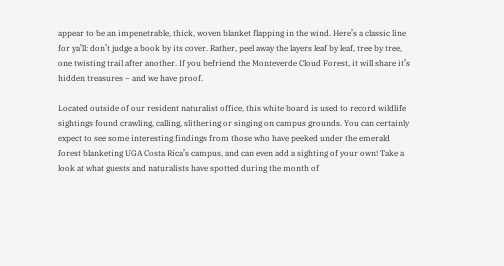appear to be an impenetrable, thick, woven blanket flapping in the wind. Here’s a classic line for ya’ll: don’t judge a book by its cover. Rather, peel away the layers leaf by leaf, tree by tree, one twisting trail after another. If you befriend the Monteverde Cloud Forest, it will share it’s hidden treasures – and we have proof.

Located outside of our resident naturalist office, this white board is used to record wildlife sightings found crawling, calling, slithering or singing on campus grounds. You can certainly expect to see some interesting findings from those who have peeked under the emerald forest blanketing UGA Costa Rica’s campus, and can even add a sighting of your own! Take a look at what guests and naturalists have spotted during the month of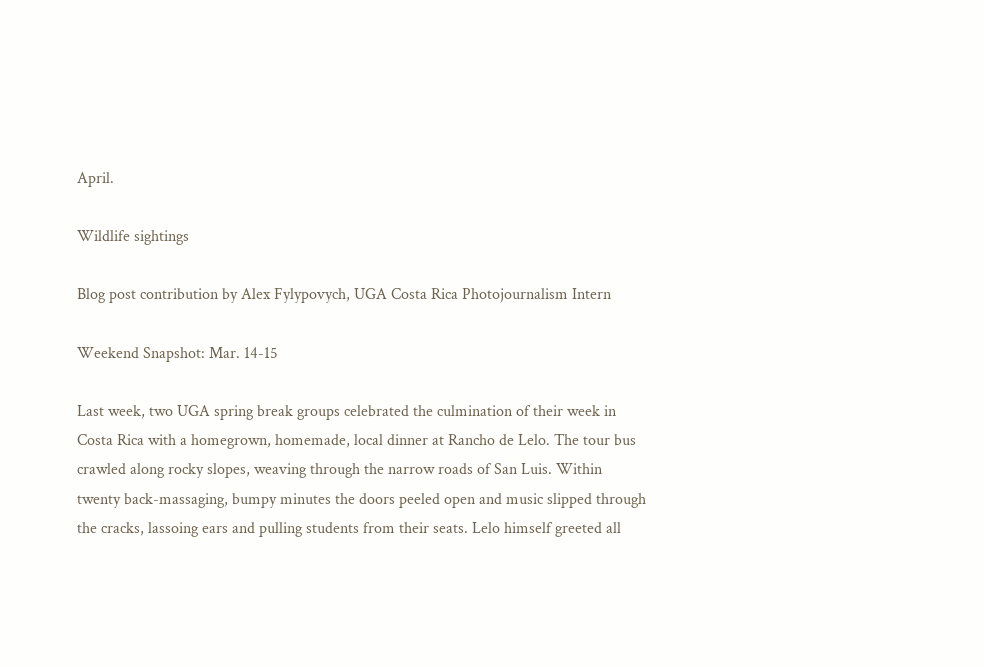April.

Wildlife sightings

Blog post contribution by Alex Fylypovych, UGA Costa Rica Photojournalism Intern

Weekend Snapshot: Mar. 14-15

Last week, two UGA spring break groups celebrated the culmination of their week in Costa Rica with a homegrown, homemade, local dinner at Rancho de Lelo. The tour bus crawled along rocky slopes, weaving through the narrow roads of San Luis. Within twenty back-massaging, bumpy minutes the doors peeled open and music slipped through the cracks, lassoing ears and pulling students from their seats. Lelo himself greeted all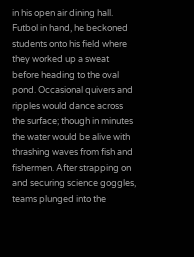in his open air dining hall. Futbol in hand, he beckoned students onto his field where they worked up a sweat before heading to the oval pond. Occasional quivers and ripples would dance across the surface; though in minutes the water would be alive with thrashing waves from fish and fishermen. After strapping on and securing science goggles, teams plunged into the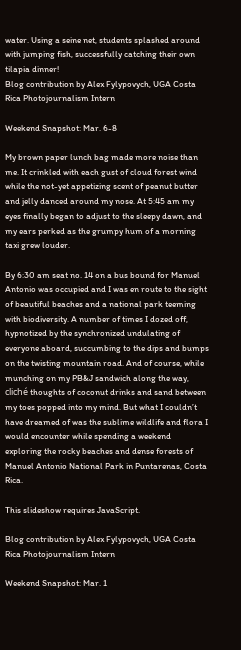water. Using a seine net, students splashed around with jumping fish, successfully catching their own tilapia dinner!
Blog contribution by Alex Fylypovych, UGA Costa Rica Photojournalism Intern

Weekend Snapshot: Mar. 6-8

My brown paper lunch bag made more noise than me. It crinkled with each gust of cloud forest wind while the not-yet appetizing scent of peanut butter and jelly danced around my nose. At 5:45 am my eyes finally began to adjust to the sleepy dawn, and my ears perked as the grumpy hum of a morning taxi grew louder.

By 6:30 am seat no. 14 on a bus bound for Manuel Antonio was occupied and I was en route to the sight of beautiful beaches and a national park teeming with biodiversity. A number of times I dozed off, hypnotized by the synchronized undulating of everyone aboard, succumbing to the dips and bumps on the twisting mountain road. And of course, while munching on my PB&J sandwich along the way, cliché thoughts of coconut drinks and sand between my toes popped into my mind. But what I couldn’t have dreamed of was the sublime wildlife and flora I would encounter while spending a weekend exploring the rocky beaches and dense forests of Manuel Antonio National Park in Puntarenas, Costa Rica.

This slideshow requires JavaScript.

Blog contribution by Alex Fylypovych, UGA Costa Rica Photojournalism Intern

Weekend Snapshot: Mar. 1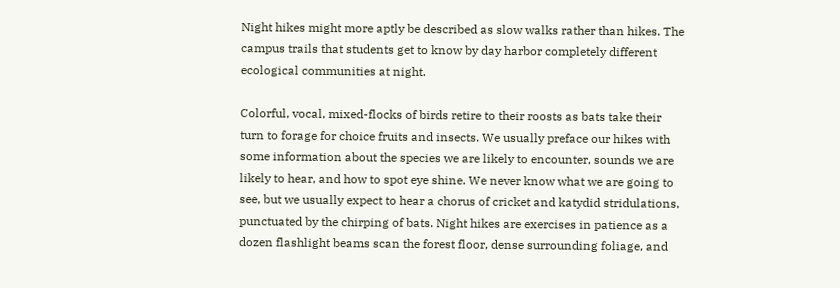Night hikes might more aptly be described as slow walks rather than hikes. The campus trails that students get to know by day harbor completely different ecological communities at night.

Colorful, vocal, mixed-flocks of birds retire to their roosts as bats take their turn to forage for choice fruits and insects. We usually preface our hikes with some information about the species we are likely to encounter, sounds we are likely to hear, and how to spot eye shine. We never know what we are going to see, but we usually expect to hear a chorus of cricket and katydid stridulations, punctuated by the chirping of bats. Night hikes are exercises in patience as a dozen flashlight beams scan the forest floor, dense surrounding foliage, and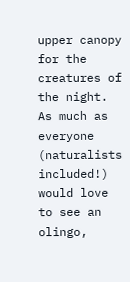upper canopy for the creatures of the night. As much as everyone (naturalists included!) would love to see an olingo,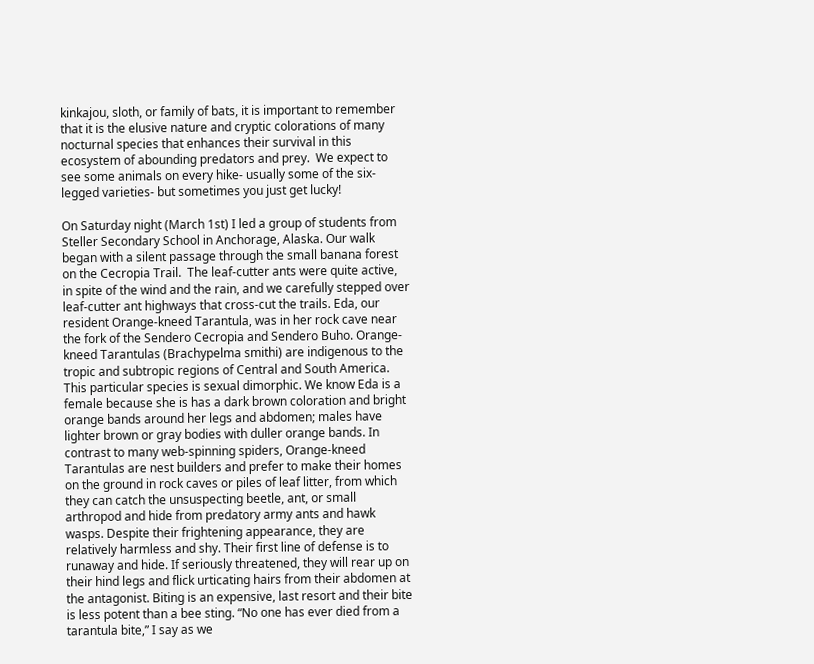kinkajou, sloth, or family of bats, it is important to remember that it is the elusive nature and cryptic colorations of many nocturnal species that enhances their survival in this ecosystem of abounding predators and prey.  We expect to see some animals on every hike- usually some of the six-legged varieties- but sometimes you just get lucky!

On Saturday night (March 1st) I led a group of students from Steller Secondary School in Anchorage, Alaska. Our walk began with a silent passage through the small banana forest on the Cecropia Trail.  The leaf-cutter ants were quite active, in spite of the wind and the rain, and we carefully stepped over leaf-cutter ant highways that cross-cut the trails. Eda, our resident Orange-kneed Tarantula, was in her rock cave near the fork of the Sendero Cecropia and Sendero Buho. Orange-kneed Tarantulas (Brachypelma smithi) are indigenous to the tropic and subtropic regions of Central and South America. This particular species is sexual dimorphic. We know Eda is a female because she is has a dark brown coloration and bright orange bands around her legs and abdomen; males have lighter brown or gray bodies with duller orange bands. In contrast to many web-spinning spiders, Orange-kneed Tarantulas are nest builders and prefer to make their homes on the ground in rock caves or piles of leaf litter, from which they can catch the unsuspecting beetle, ant, or small arthropod and hide from predatory army ants and hawk wasps. Despite their frightening appearance, they are relatively harmless and shy. Their first line of defense is to runaway and hide. If seriously threatened, they will rear up on their hind legs and flick urticating hairs from their abdomen at the antagonist. Biting is an expensive, last resort and their bite is less potent than a bee sting. “No one has ever died from a tarantula bite,” I say as we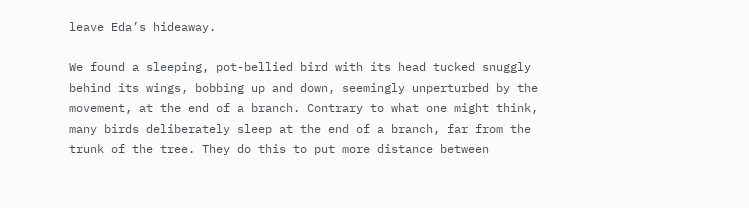leave Eda’s hideaway.

We found a sleeping, pot-bellied bird with its head tucked snuggly behind its wings, bobbing up and down, seemingly unperturbed by the movement, at the end of a branch. Contrary to what one might think, many birds deliberately sleep at the end of a branch, far from the trunk of the tree. They do this to put more distance between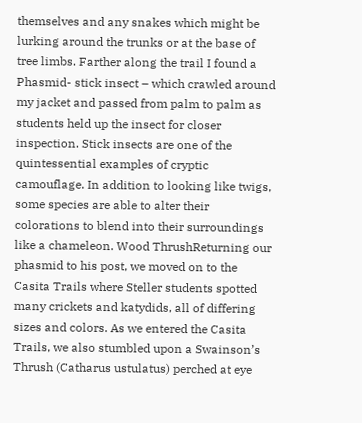themselves and any snakes which might be lurking around the trunks or at the base of tree limbs. Farther along the trail I found a Phasmid- stick insect – which crawled around my jacket and passed from palm to palm as students held up the insect for closer inspection. Stick insects are one of the quintessential examples of cryptic camouflage. In addition to looking like twigs, some species are able to alter their colorations to blend into their surroundings like a chameleon. Wood ThrushReturning our phasmid to his post, we moved on to the Casita Trails where Steller students spotted many crickets and katydids, all of differing sizes and colors. As we entered the Casita Trails, we also stumbled upon a Swainson’s Thrush (Catharus ustulatus) perched at eye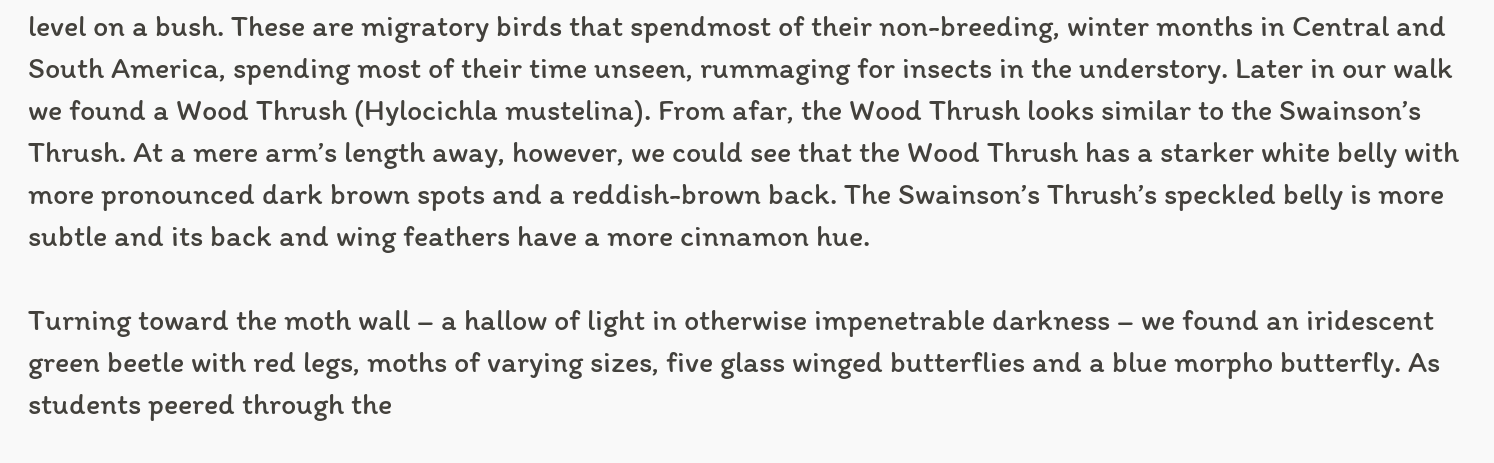level on a bush. These are migratory birds that spendmost of their non-breeding, winter months in Central and South America, spending most of their time unseen, rummaging for insects in the understory. Later in our walk we found a Wood Thrush (Hylocichla mustelina). From afar, the Wood Thrush looks similar to the Swainson’s Thrush. At a mere arm’s length away, however, we could see that the Wood Thrush has a starker white belly with more pronounced dark brown spots and a reddish-brown back. The Swainson’s Thrush’s speckled belly is more subtle and its back and wing feathers have a more cinnamon hue.

Turning toward the moth wall – a hallow of light in otherwise impenetrable darkness – we found an iridescent green beetle with red legs, moths of varying sizes, five glass winged butterflies and a blue morpho butterfly. As students peered through the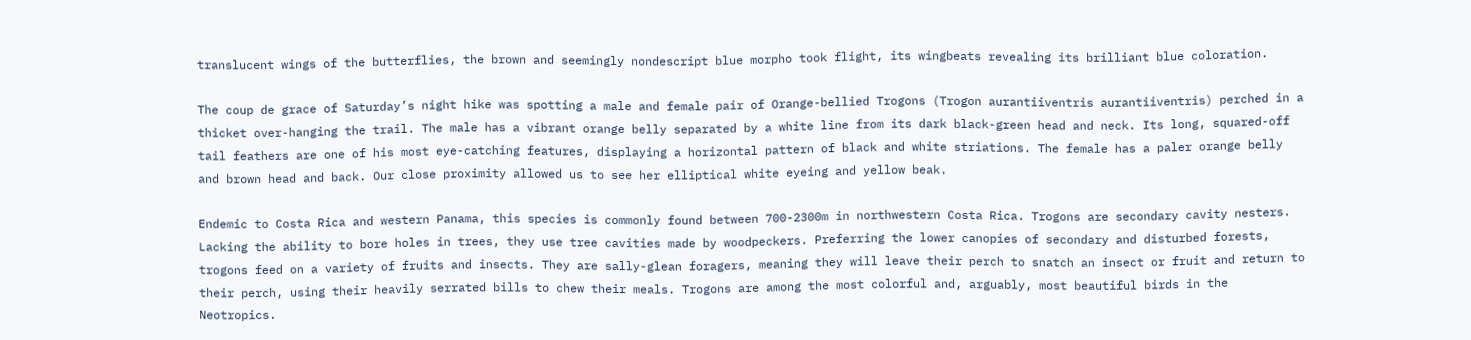translucent wings of the butterflies, the brown and seemingly nondescript blue morpho took flight, its wingbeats revealing its brilliant blue coloration.

The coup de grace of Saturday’s night hike was spotting a male and female pair of Orange-bellied Trogons (Trogon aurantiiventris aurantiiventris) perched in a thicket over-hanging the trail. The male has a vibrant orange belly separated by a white line from its dark black-green head and neck. Its long, squared-off tail feathers are one of his most eye-catching features, displaying a horizontal pattern of black and white striations. The female has a paler orange belly and brown head and back. Our close proximity allowed us to see her elliptical white eyeing and yellow beak.

Endemic to Costa Rica and western Panama, this species is commonly found between 700-2300m in northwestern Costa Rica. Trogons are secondary cavity nesters. Lacking the ability to bore holes in trees, they use tree cavities made by woodpeckers. Preferring the lower canopies of secondary and disturbed forests, trogons feed on a variety of fruits and insects. They are sally-glean foragers, meaning they will leave their perch to snatch an insect or fruit and return to their perch, using their heavily serrated bills to chew their meals. Trogons are among the most colorful and, arguably, most beautiful birds in the Neotropics.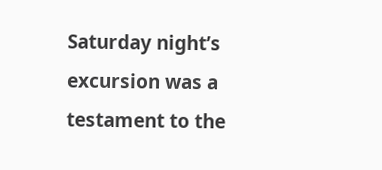Saturday night’s excursion was a testament to the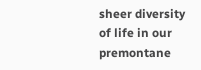sheer diversity of life in our premontane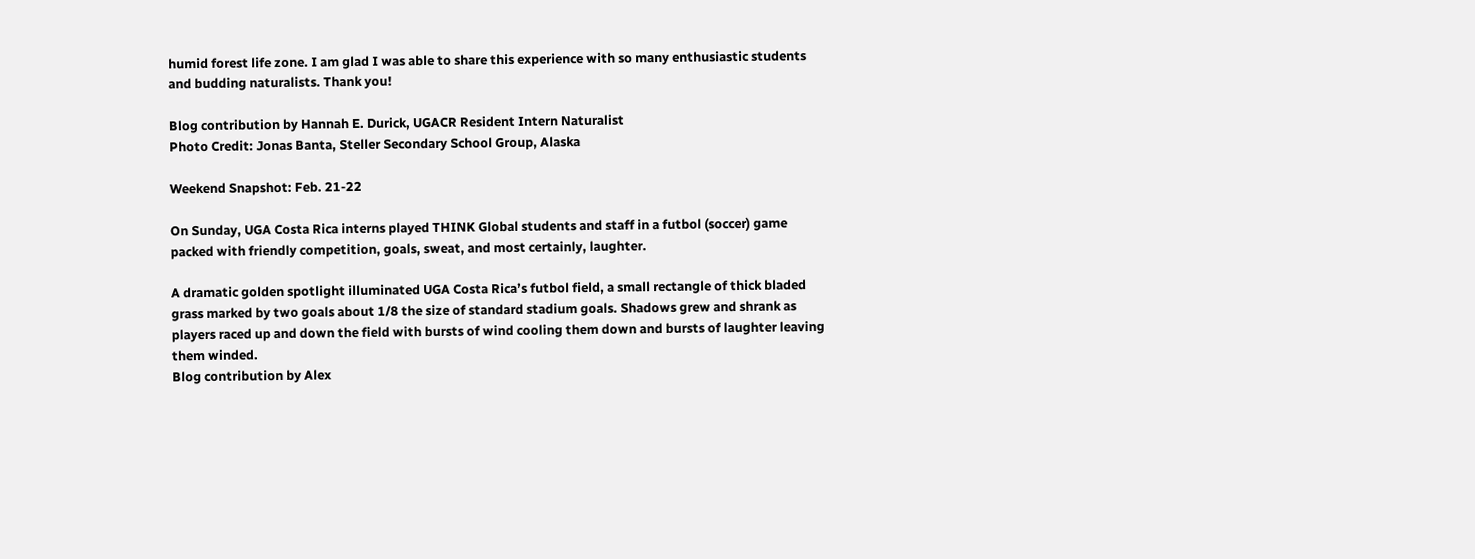humid forest life zone. I am glad I was able to share this experience with so many enthusiastic students and budding naturalists. Thank you!

Blog contribution by Hannah E. Durick, UGACR Resident Intern Naturalist
Photo Credit: Jonas Banta, Steller Secondary School Group, Alaska

Weekend Snapshot: Feb. 21-22

On Sunday, UGA Costa Rica interns played THINK Global students and staff in a futbol (soccer) game packed with friendly competition, goals, sweat, and most certainly, laughter.

A dramatic golden spotlight illuminated UGA Costa Rica’s futbol field, a small rectangle of thick bladed grass marked by two goals about 1/8 the size of standard stadium goals. Shadows grew and shrank as players raced up and down the field with bursts of wind cooling them down and bursts of laughter leaving them winded.
Blog contribution by Alex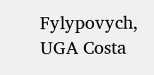Fylypovych, UGA Costa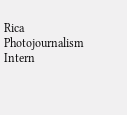Rica Photojournalism Intern